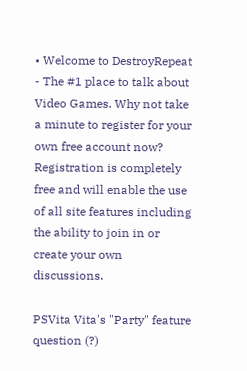• Welcome to DestroyRepeat - The #1 place to talk about Video Games. Why not take a minute to register for your own free account now? Registration is completely free and will enable the use of all site features including the ability to join in or create your own discussions.

PSVita Vita's "Party" feature question (?)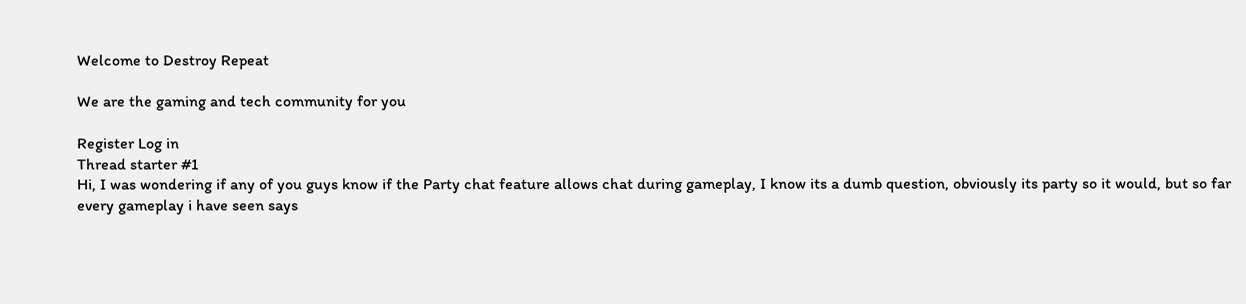Welcome to Destroy Repeat

We are the gaming and tech community for you

Register Log in
Thread starter #1
Hi, I was wondering if any of you guys know if the Party chat feature allows chat during gameplay, I know its a dumb question, obviously its party so it would, but so far every gameplay i have seen says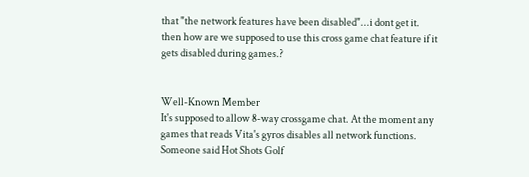that "the network features have been disabled"...i dont get it. then how are we supposed to use this cross game chat feature if it gets disabled during games.?


Well-Known Member
It's supposed to allow 8-way crossgame chat. At the moment any games that reads Vita's gyros disables all network functions. Someone said Hot Shots Golf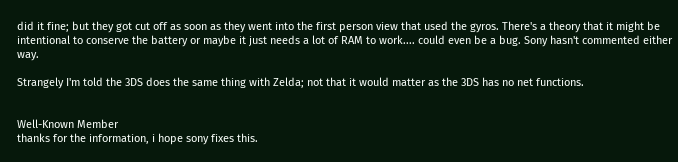did it fine; but they got cut off as soon as they went into the first person view that used the gyros. There's a theory that it might be intentional to conserve the battery or maybe it just needs a lot of RAM to work.... could even be a bug. Sony hasn't commented either way.

Strangely I'm told the 3DS does the same thing with Zelda; not that it would matter as the 3DS has no net functions.


Well-Known Member
thanks for the information, i hope sony fixes this.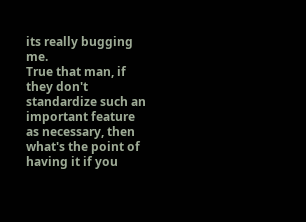its really bugging me.
True that man, if they don't standardize such an important feature as necessary, then what's the point of having it if you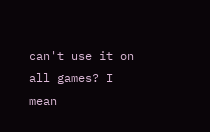can't use it on all games? I mean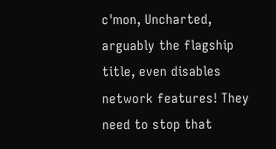c'mon, Uncharted, arguably the flagship title, even disables network features! They need to stop that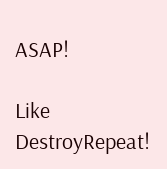ASAP!

Like DestroyRepeat!